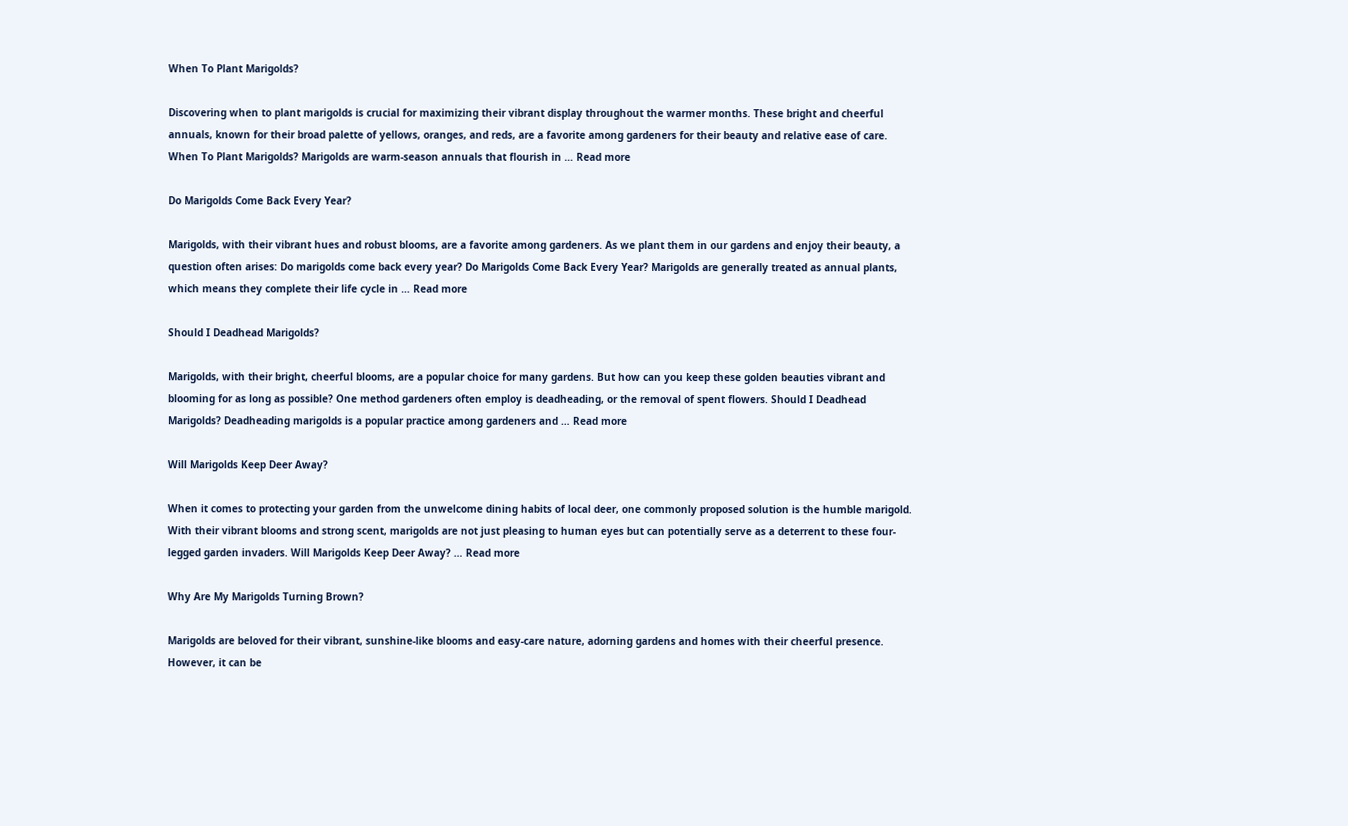When To Plant Marigolds?

Discovering when to plant marigolds is crucial for maximizing their vibrant display throughout the warmer months. These bright and cheerful annuals, known for their broad palette of yellows, oranges, and reds, are a favorite among gardeners for their beauty and relative ease of care. When To Plant Marigolds? Marigolds are warm-season annuals that flourish in … Read more

Do Marigolds Come Back Every Year?

Marigolds, with their vibrant hues and robust blooms, are a favorite among gardeners. As we plant them in our gardens and enjoy their beauty, a question often arises: Do marigolds come back every year? Do Marigolds Come Back Every Year? Marigolds are generally treated as annual plants, which means they complete their life cycle in … Read more

Should I Deadhead Marigolds?

Marigolds, with their bright, cheerful blooms, are a popular choice for many gardens. But how can you keep these golden beauties vibrant and blooming for as long as possible? One method gardeners often employ is deadheading, or the removal of spent flowers. Should I Deadhead Marigolds? Deadheading marigolds is a popular practice among gardeners and … Read more

Will Marigolds Keep Deer Away?

When it comes to protecting your garden from the unwelcome dining habits of local deer, one commonly proposed solution is the humble marigold. With their vibrant blooms and strong scent, marigolds are not just pleasing to human eyes but can potentially serve as a deterrent to these four-legged garden invaders. Will Marigolds Keep Deer Away? … Read more

Why Are My Marigolds Turning Brown?

Marigolds are beloved for their vibrant, sunshine-like blooms and easy-care nature, adorning gardens and homes with their cheerful presence. However, it can be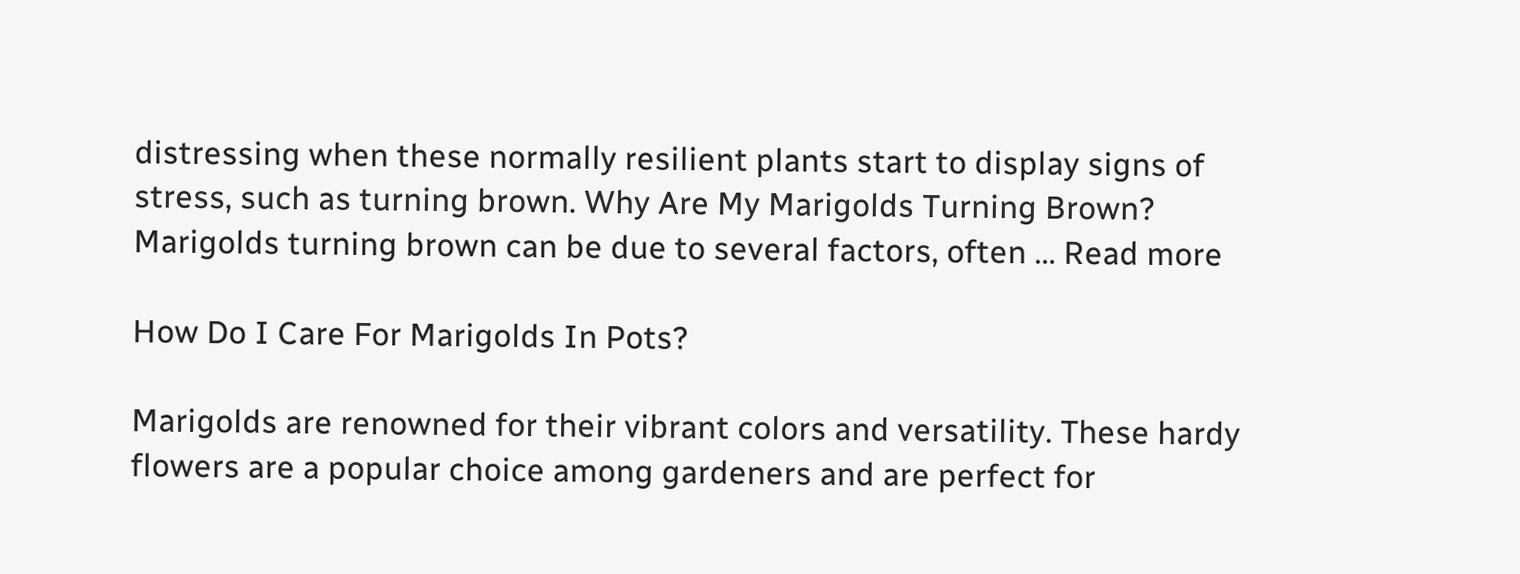distressing when these normally resilient plants start to display signs of stress, such as turning brown. Why Are My Marigolds Turning Brown? Marigolds turning brown can be due to several factors, often … Read more

How Do I Care For Marigolds In Pots?

Marigolds are renowned for their vibrant colors and versatility. These hardy flowers are a popular choice among gardeners and are perfect for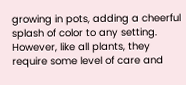growing in pots, adding a cheerful splash of color to any setting. However, like all plants, they require some level of care and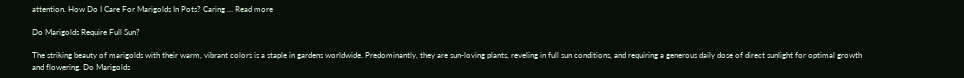attention. How Do I Care For Marigolds In Pots? Caring … Read more

Do Marigolds Require Full Sun?

The striking beauty of marigolds with their warm, vibrant colors is a staple in gardens worldwide. Predominantly, they are sun-loving plants, reveling in full sun conditions, and requiring a generous daily dose of direct sunlight for optimal growth and flowering. Do Marigolds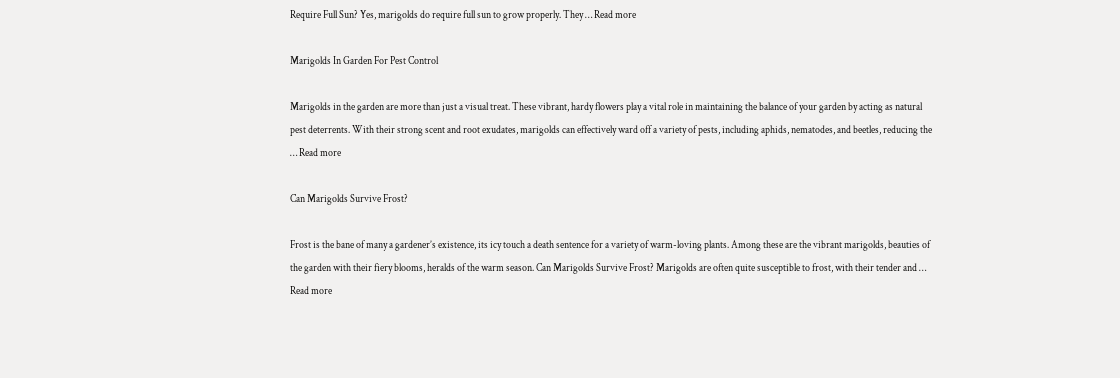Require Full Sun? Yes, marigolds do require full sun to grow properly. They … Read more

Marigolds In Garden For Pest Control

Marigolds in the garden are more than just a visual treat. These vibrant, hardy flowers play a vital role in maintaining the balance of your garden by acting as natural pest deterrents. With their strong scent and root exudates, marigolds can effectively ward off a variety of pests, including aphids, nematodes, and beetles, reducing the … Read more

Can Marigolds Survive Frost?

Frost is the bane of many a gardener’s existence, its icy touch a death sentence for a variety of warm-loving plants. Among these are the vibrant marigolds, beauties of the garden with their fiery blooms, heralds of the warm season. Can Marigolds Survive Frost? Marigolds are often quite susceptible to frost, with their tender and … Read more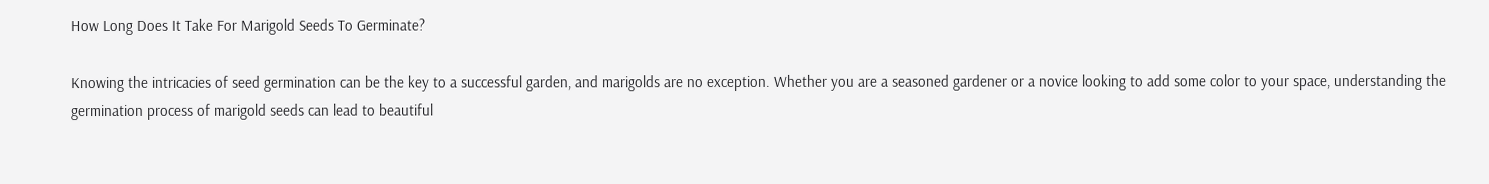How Long Does It Take For Marigold Seeds To Germinate?

Knowing the intricacies of seed germination can be the key to a successful garden, and marigolds are no exception. Whether you are a seasoned gardener or a novice looking to add some color to your space, understanding the germination process of marigold seeds can lead to beautiful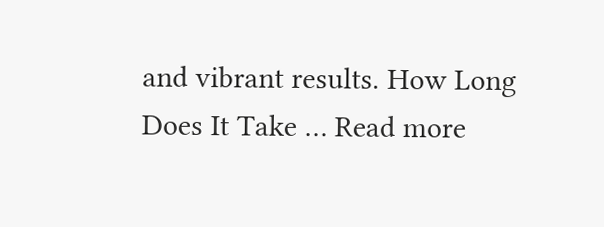and vibrant results. How Long Does It Take … Read more